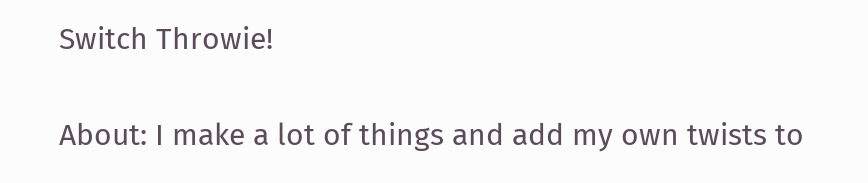Switch Throwie!

About: I make a lot of things and add my own twists to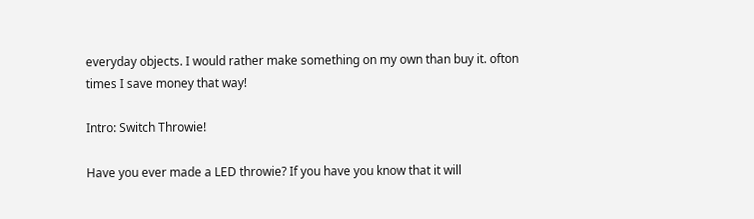everyday objects. I would rather make something on my own than buy it. ofton times I save money that way!

Intro: Switch Throwie!

Have you ever made a LED throwie? If you have you know that it will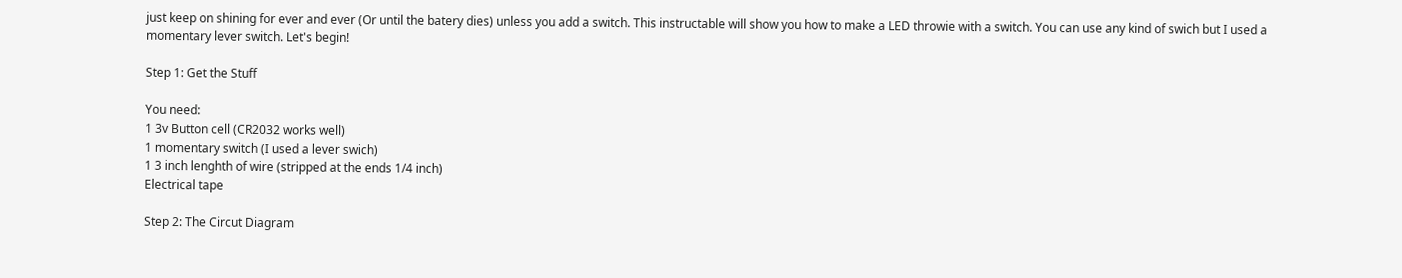just keep on shining for ever and ever (Or until the batery dies) unless you add a switch. This instructable will show you how to make a LED throwie with a switch. You can use any kind of swich but I used a momentary lever switch. Let's begin!

Step 1: Get the Stuff

You need:
1 3v Button cell (CR2032 works well)
1 momentary switch (I used a lever swich)
1 3 inch lenghth of wire (stripped at the ends 1/4 inch)
Electrical tape

Step 2: The Circut Diagram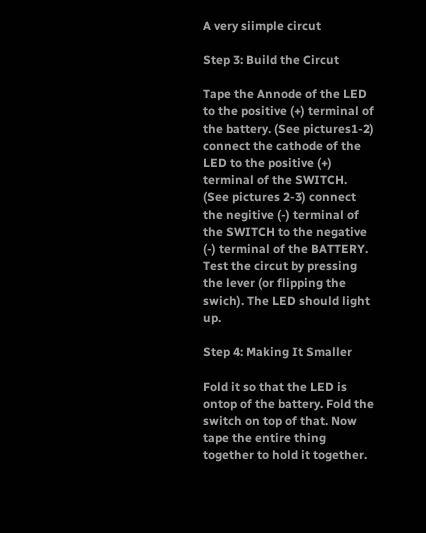A very siimple circut

Step 3: Build the Circut

Tape the Annode of the LED to the positive (+) terminal of the battery. (See pictures1-2) connect the cathode of the LED to the positive (+) terminal of the SWITCH. (See pictures 2-3) connect the negitive (-) terminal of the SWITCH to the negative (-) terminal of the BATTERY. Test the circut by pressing the lever (or flipping the swich). The LED should light up.

Step 4: Making It Smaller

Fold it so that the LED is ontop of the battery. Fold the switch on top of that. Now tape the entire thing together to hold it together.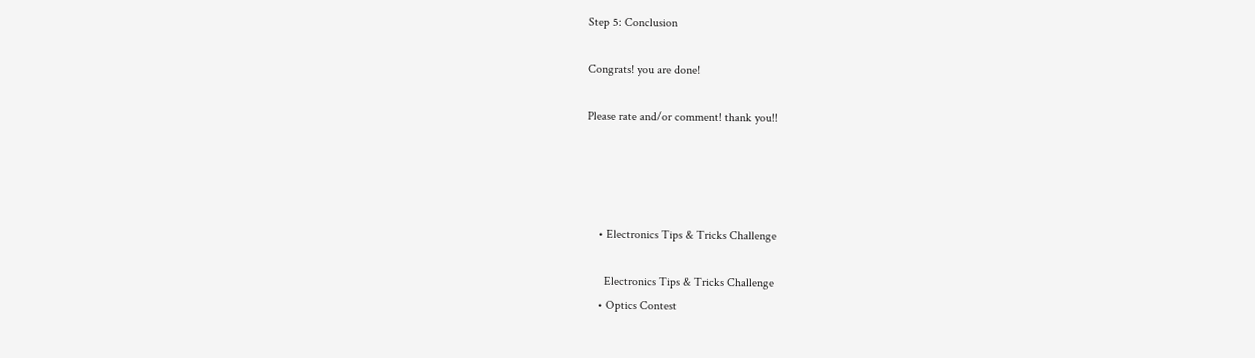Step 5: Conclusion

Congrats! you are done!

Please rate and/or comment! thank you!!




    • Electronics Tips & Tricks Challenge

      Electronics Tips & Tricks Challenge
    • Optics Contest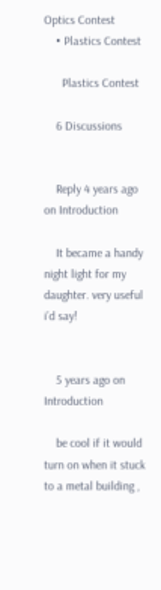Optics Contest
    • Plastics Contest

      Plastics Contest

    6 Discussions


    Reply 4 years ago on Introduction

    It became a handy night light for my daughter. very useful i’d say!


    5 years ago on Introduction

    be cool if it would turn on when it stuck to a metal building ,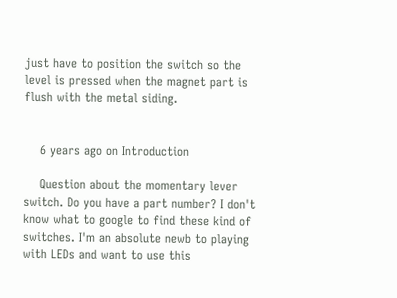just have to position the switch so the level is pressed when the magnet part is flush with the metal siding.


    6 years ago on Introduction

    Question about the momentary lever switch. Do you have a part number? I don't know what to google to find these kind of switches. I'm an absolute newb to playing with LEDs and want to use this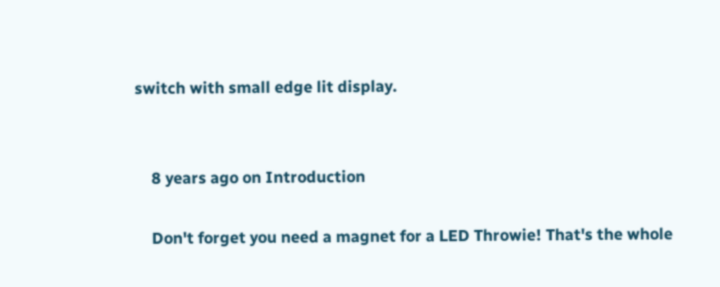switch with small edge lit display.


    8 years ago on Introduction

    Don't forget you need a magnet for a LED Throwie! That's the whole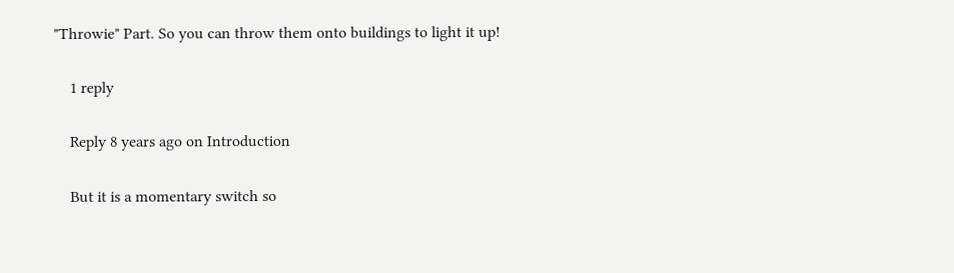"Throwie" Part. So you can throw them onto buildings to light it up!

    1 reply

    Reply 8 years ago on Introduction

    But it is a momentary switch so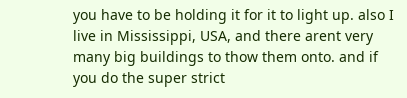you have to be holding it for it to light up. also I live in Mississippi, USA, and there arent very many big buildings to thow them onto. and if you do the super strict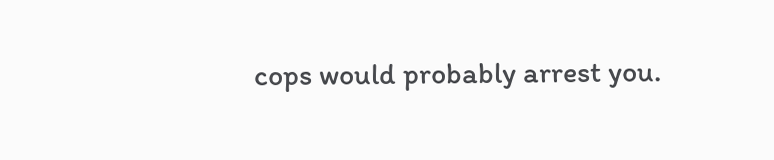cops would probably arrest you.